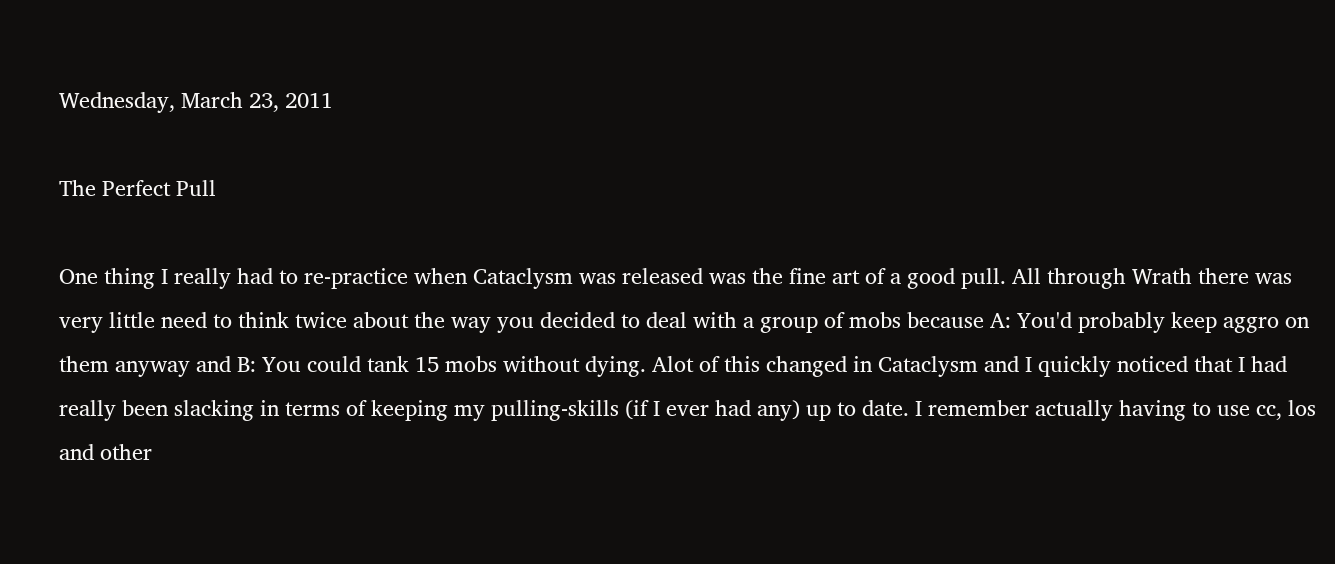Wednesday, March 23, 2011

The Perfect Pull

One thing I really had to re-practice when Cataclysm was released was the fine art of a good pull. All through Wrath there was very little need to think twice about the way you decided to deal with a group of mobs because A: You'd probably keep aggro on them anyway and B: You could tank 15 mobs without dying. Alot of this changed in Cataclysm and I quickly noticed that I had really been slacking in terms of keeping my pulling-skills (if I ever had any) up to date. I remember actually having to use cc, los and other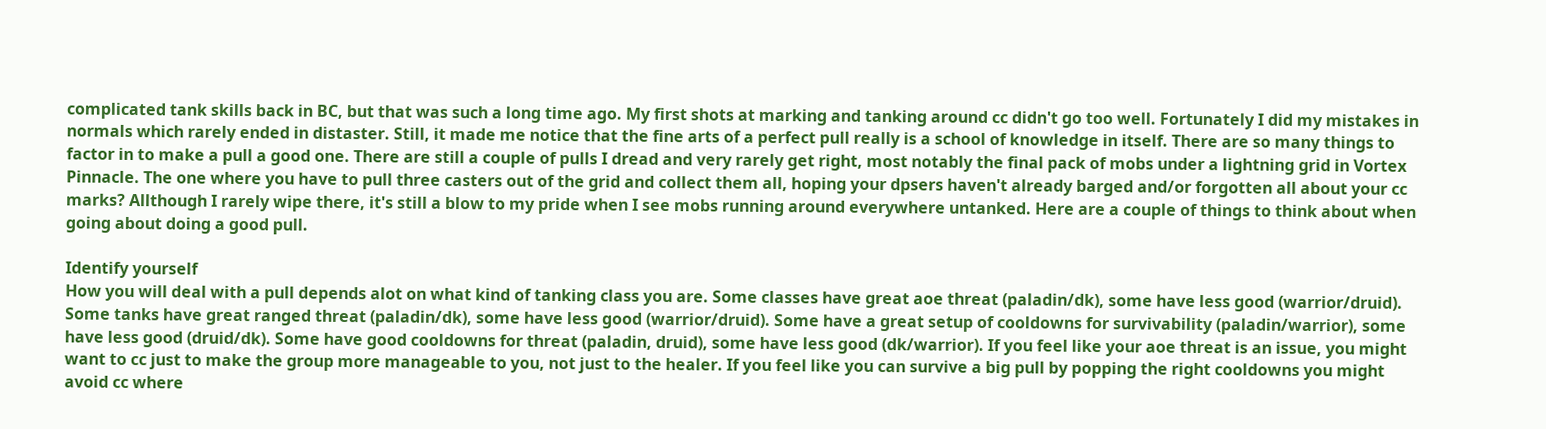complicated tank skills back in BC, but that was such a long time ago. My first shots at marking and tanking around cc didn't go too well. Fortunately I did my mistakes in normals which rarely ended in distaster. Still, it made me notice that the fine arts of a perfect pull really is a school of knowledge in itself. There are so many things to factor in to make a pull a good one. There are still a couple of pulls I dread and very rarely get right, most notably the final pack of mobs under a lightning grid in Vortex Pinnacle. The one where you have to pull three casters out of the grid and collect them all, hoping your dpsers haven't already barged and/or forgotten all about your cc marks? Allthough I rarely wipe there, it's still a blow to my pride when I see mobs running around everywhere untanked. Here are a couple of things to think about when going about doing a good pull.

Identify yourself
How you will deal with a pull depends alot on what kind of tanking class you are. Some classes have great aoe threat (paladin/dk), some have less good (warrior/druid). Some tanks have great ranged threat (paladin/dk), some have less good (warrior/druid). Some have a great setup of cooldowns for survivability (paladin/warrior), some have less good (druid/dk). Some have good cooldowns for threat (paladin, druid), some have less good (dk/warrior). If you feel like your aoe threat is an issue, you might want to cc just to make the group more manageable to you, not just to the healer. If you feel like you can survive a big pull by popping the right cooldowns you might avoid cc where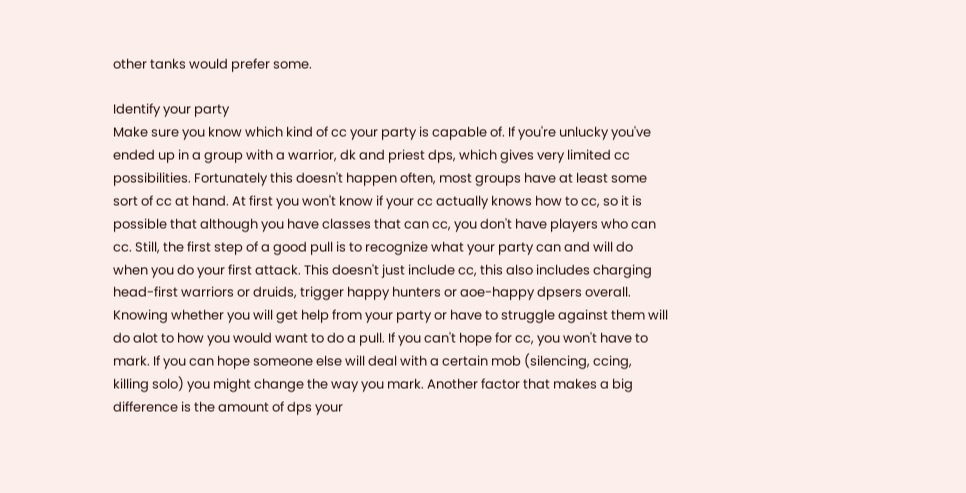other tanks would prefer some.

Identify your party
Make sure you know which kind of cc your party is capable of. If you're unlucky you've ended up in a group with a warrior, dk and priest dps, which gives very limited cc possibilities. Fortunately this doesn't happen often, most groups have at least some sort of cc at hand. At first you won't know if your cc actually knows how to cc, so it is possible that although you have classes that can cc, you don't have players who can cc. Still, the first step of a good pull is to recognize what your party can and will do when you do your first attack. This doesn't just include cc, this also includes charging head-first warriors or druids, trigger happy hunters or aoe-happy dpsers overall. Knowing whether you will get help from your party or have to struggle against them will do alot to how you would want to do a pull. If you can't hope for cc, you won't have to mark. If you can hope someone else will deal with a certain mob (silencing, ccing, killing solo) you might change the way you mark. Another factor that makes a big difference is the amount of dps your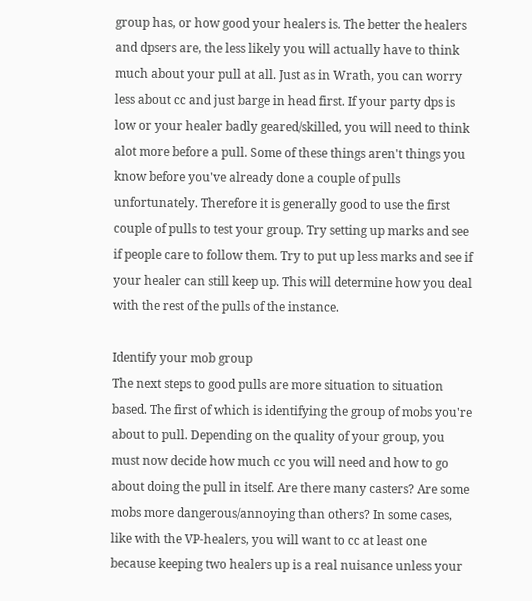group has, or how good your healers is. The better the healers and dpsers are, the less likely you will actually have to think much about your pull at all. Just as in Wrath, you can worry less about cc and just barge in head first. If your party dps is low or your healer badly geared/skilled, you will need to think alot more before a pull. Some of these things aren't things you know before you've already done a couple of pulls unfortunately. Therefore it is generally good to use the first couple of pulls to test your group. Try setting up marks and see if people care to follow them. Try to put up less marks and see if your healer can still keep up. This will determine how you deal with the rest of the pulls of the instance.

Identify your mob group
The next steps to good pulls are more situation to situation based. The first of which is identifying the group of mobs you're about to pull. Depending on the quality of your group, you must now decide how much cc you will need and how to go about doing the pull in itself. Are there many casters? Are some mobs more dangerous/annoying than others? In some cases, like with the VP-healers, you will want to cc at least one because keeping two healers up is a real nuisance unless your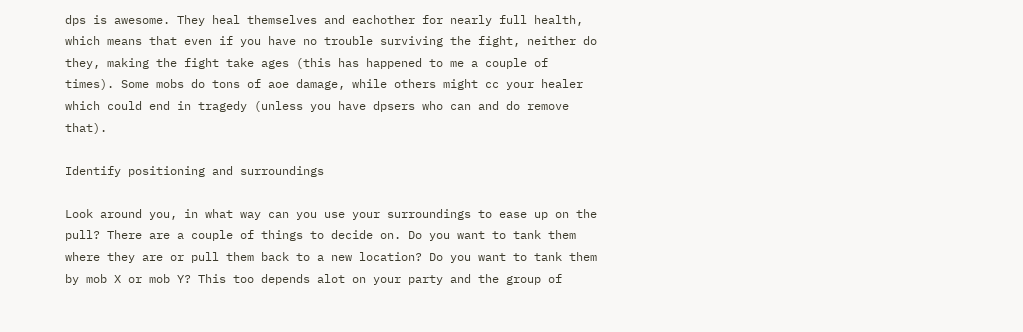dps is awesome. They heal themselves and eachother for nearly full health, which means that even if you have no trouble surviving the fight, neither do they, making the fight take ages (this has happened to me a couple of times). Some mobs do tons of aoe damage, while others might cc your healer which could end in tragedy (unless you have dpsers who can and do remove that).

Identify positioning and surroundings

Look around you, in what way can you use your surroundings to ease up on the pull? There are a couple of things to decide on. Do you want to tank them where they are or pull them back to a new location? Do you want to tank them by mob X or mob Y? This too depends alot on your party and the group of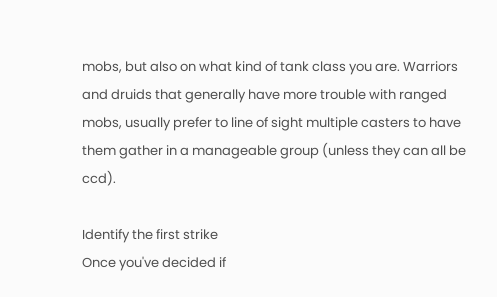mobs, but also on what kind of tank class you are. Warriors and druids that generally have more trouble with ranged mobs, usually prefer to line of sight multiple casters to have them gather in a manageable group (unless they can all be ccd).

Identify the first strike
Once you've decided if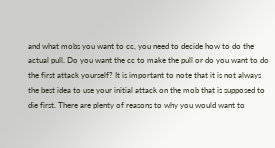and what mobs you want to cc, you need to decide how to do the actual pull. Do you want the cc to make the pull or do you want to do the first attack yourself? It is important to note that it is not always the best idea to use your initial attack on the mob that is supposed to die first. There are plenty of reasons to why you would want to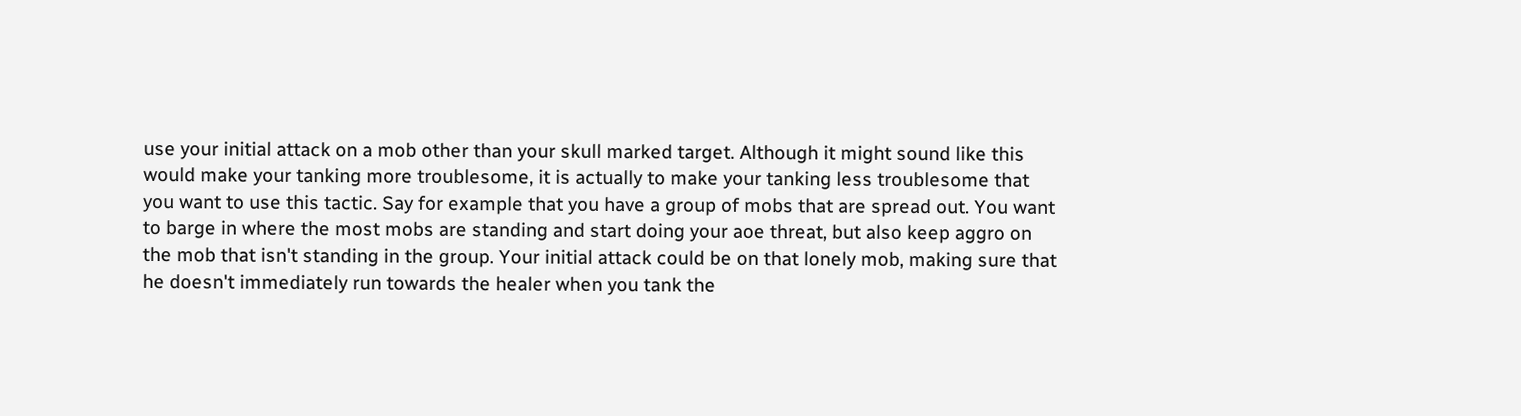use your initial attack on a mob other than your skull marked target. Although it might sound like this would make your tanking more troublesome, it is actually to make your tanking less troublesome that you want to use this tactic. Say for example that you have a group of mobs that are spread out. You want to barge in where the most mobs are standing and start doing your aoe threat, but also keep aggro on the mob that isn't standing in the group. Your initial attack could be on that lonely mob, making sure that he doesn't immediately run towards the healer when you tank the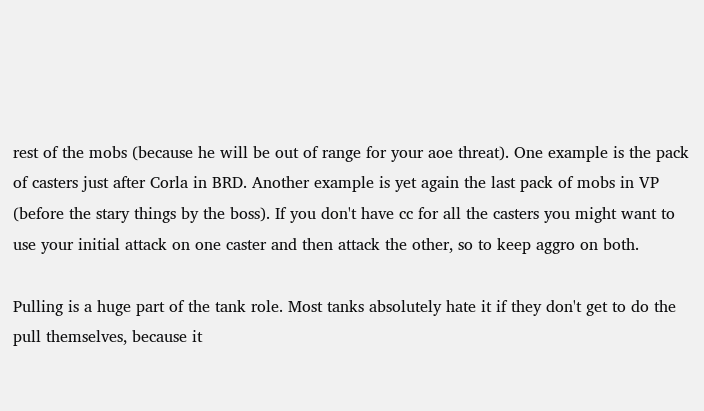rest of the mobs (because he will be out of range for your aoe threat). One example is the pack of casters just after Corla in BRD. Another example is yet again the last pack of mobs in VP (before the stary things by the boss). If you don't have cc for all the casters you might want to use your initial attack on one caster and then attack the other, so to keep aggro on both.

Pulling is a huge part of the tank role. Most tanks absolutely hate it if they don't get to do the pull themselves, because it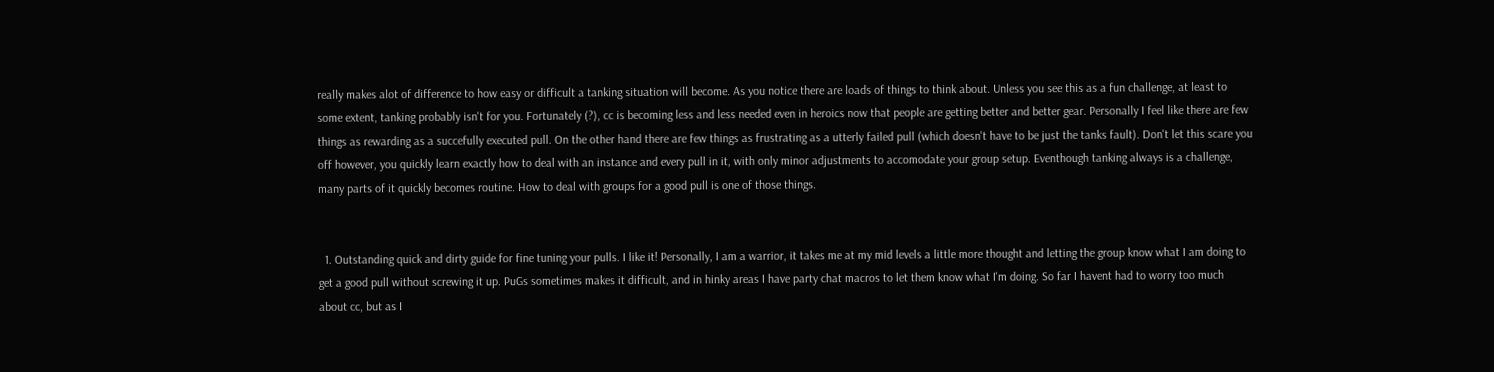really makes alot of difference to how easy or difficult a tanking situation will become. As you notice there are loads of things to think about. Unless you see this as a fun challenge, at least to some extent, tanking probably isn't for you. Fortunately (?), cc is becoming less and less needed even in heroics now that people are getting better and better gear. Personally I feel like there are few things as rewarding as a succefully executed pull. On the other hand there are few things as frustrating as a utterly failed pull (which doesn't have to be just the tanks fault). Don't let this scare you off however, you quickly learn exactly how to deal with an instance and every pull in it, with only minor adjustments to accomodate your group setup. Eventhough tanking always is a challenge, many parts of it quickly becomes routine. How to deal with groups for a good pull is one of those things.


  1. Outstanding quick and dirty guide for fine tuning your pulls. I like it! Personally, I am a warrior, it takes me at my mid levels a little more thought and letting the group know what I am doing to get a good pull without screwing it up. PuGs sometimes makes it difficult, and in hinky areas I have party chat macros to let them know what I'm doing. So far I havent had to worry too much about cc, but as I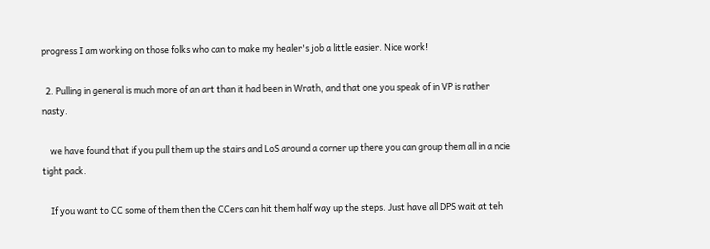progress I am working on those folks who can to make my healer's job a little easier. Nice work!

  2. Pulling in general is much more of an art than it had been in Wrath, and that one you speak of in VP is rather nasty.

    we have found that if you pull them up the stairs and LoS around a corner up there you can group them all in a ncie tight pack.

    If you want to CC some of them then the CCers can hit them half way up the steps. Just have all DPS wait at teh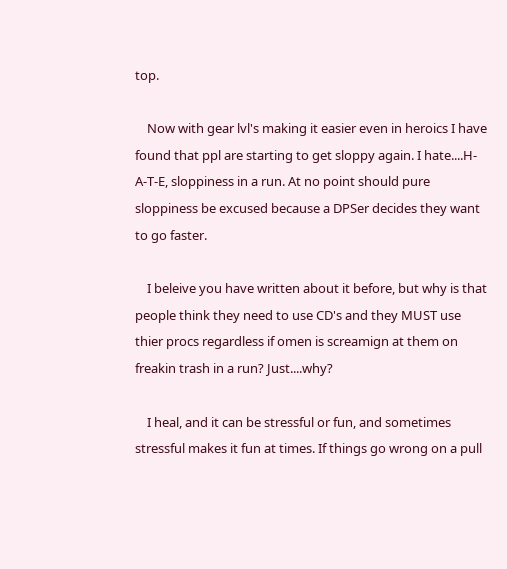top.

    Now with gear lvl's making it easier even in heroics I have found that ppl are starting to get sloppy again. I hate....H-A-T-E, sloppiness in a run. At no point should pure sloppiness be excused because a DPSer decides they want to go faster.

    I beleive you have written about it before, but why is that people think they need to use CD's and they MUST use thier procs regardless if omen is screamign at them on freakin trash in a run? Just....why?

    I heal, and it can be stressful or fun, and sometimes stressful makes it fun at times. If things go wrong on a pull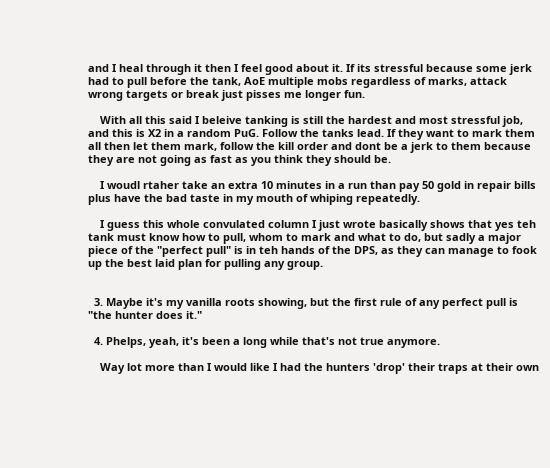and I heal through it then I feel good about it. If its stressful because some jerk had to pull before the tank, AoE multiple mobs regardless of marks, attack wrong targets or break just pisses me longer fun.

    With all this said I beleive tanking is still the hardest and most stressful job, and this is X2 in a random PuG. Follow the tanks lead. If they want to mark them all then let them mark, follow the kill order and dont be a jerk to them because they are not going as fast as you think they should be.

    I woudl rtaher take an extra 10 minutes in a run than pay 50 gold in repair bills plus have the bad taste in my mouth of whiping repeatedly.

    I guess this whole convulated column I just wrote basically shows that yes teh tank must know how to pull, whom to mark and what to do, but sadly a major piece of the "perfect pull" is in teh hands of the DPS, as they can manage to fook up the best laid plan for pulling any group.


  3. Maybe it's my vanilla roots showing, but the first rule of any perfect pull is "the hunter does it."

  4. Phelps, yeah, it's been a long while that's not true anymore.

    Way lot more than I would like I had the hunters 'drop' their traps at their own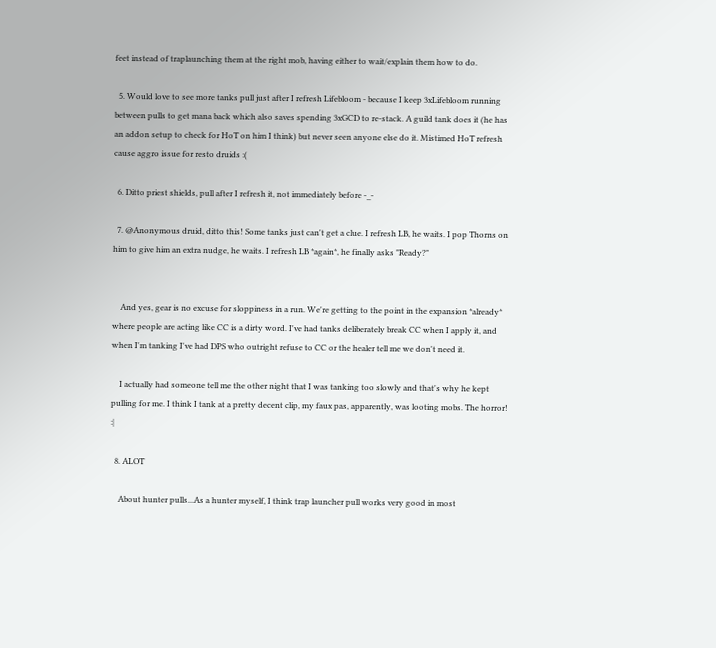feet instead of traplaunching them at the right mob, having either to wait/explain them how to do.

  5. Would love to see more tanks pull just after I refresh Lifebloom - because I keep 3xLifebloom running between pulls to get mana back which also saves spending 3xGCD to re-stack. A guild tank does it (he has an addon setup to check for HoT on him I think) but never seen anyone else do it. Mistimed HoT refresh cause aggro issue for resto druids :(

  6. Ditto priest shields, pull after I refresh it, not immediately before -_-

  7. @Anonymous druid, ditto this! Some tanks just can't get a clue. I refresh LB, he waits. I pop Thorns on him to give him an extra nudge, he waits. I refresh LB *again*, he finally asks "Ready?"


    And yes, gear is no excuse for sloppiness in a run. We're getting to the point in the expansion *already* where people are acting like CC is a dirty word. I've had tanks deliberately break CC when I apply it, and when I'm tanking I've had DPS who outright refuse to CC or the healer tell me we don't need it.

    I actually had someone tell me the other night that I was tanking too slowly and that's why he kept pulling for me. I think I tank at a pretty decent clip, my faux pas, apparently, was looting mobs. The horror! :|

  8. ALOT

    About hunter pulls...As a hunter myself, I think trap launcher pull works very good in most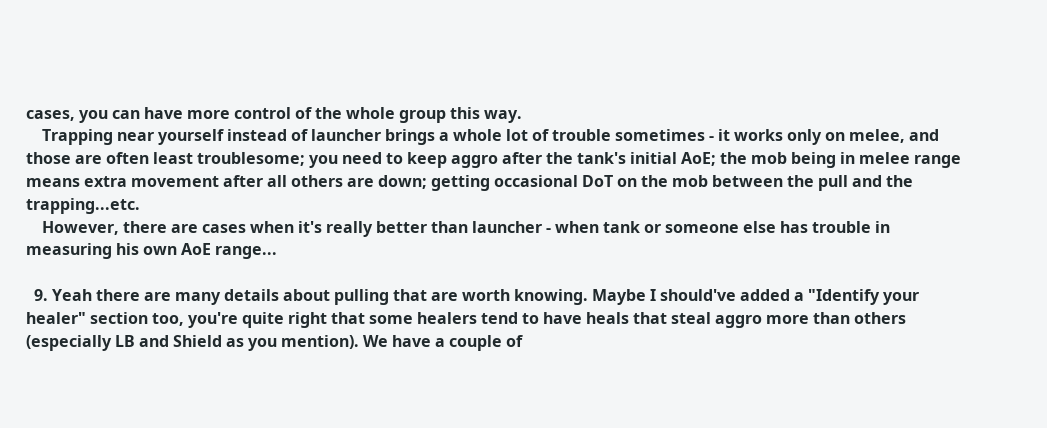cases, you can have more control of the whole group this way.
    Trapping near yourself instead of launcher brings a whole lot of trouble sometimes - it works only on melee, and those are often least troublesome; you need to keep aggro after the tank's initial AoE; the mob being in melee range means extra movement after all others are down; getting occasional DoT on the mob between the pull and the trapping...etc.
    However, there are cases when it's really better than launcher - when tank or someone else has trouble in measuring his own AoE range...

  9. Yeah there are many details about pulling that are worth knowing. Maybe I should've added a "Identify your healer" section too, you're quite right that some healers tend to have heals that steal aggro more than others (especially LB and Shield as you mention). We have a couple of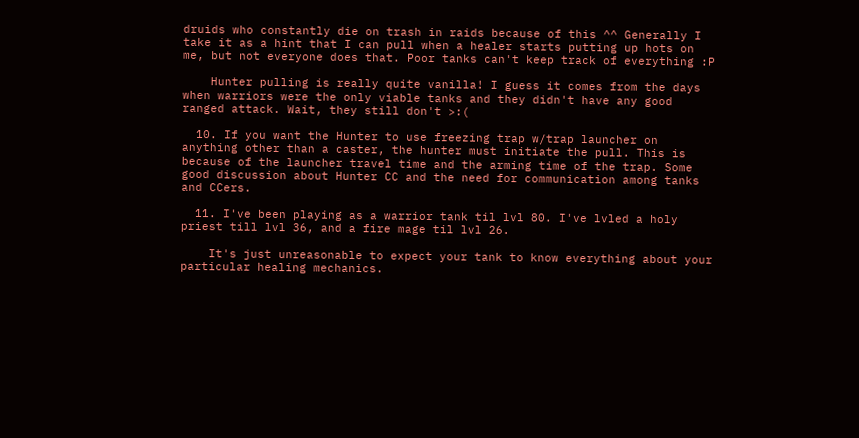druids who constantly die on trash in raids because of this ^^ Generally I take it as a hint that I can pull when a healer starts putting up hots on me, but not everyone does that. Poor tanks can't keep track of everything :P

    Hunter pulling is really quite vanilla! I guess it comes from the days when warriors were the only viable tanks and they didn't have any good ranged attack. Wait, they still don't >:(

  10. If you want the Hunter to use freezing trap w/trap launcher on anything other than a caster, the hunter must initiate the pull. This is because of the launcher travel time and the arming time of the trap. Some good discussion about Hunter CC and the need for communication among tanks and CCers.

  11. I've been playing as a warrior tank til lvl 80. I've lvled a holy priest till lvl 36, and a fire mage til lvl 26.

    It's just unreasonable to expect your tank to know everything about your particular healing mechanics.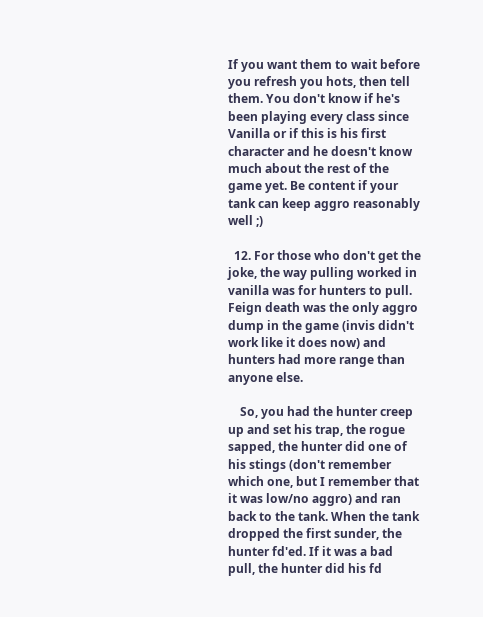If you want them to wait before you refresh you hots, then tell them. You don't know if he's been playing every class since Vanilla or if this is his first character and he doesn't know much about the rest of the game yet. Be content if your tank can keep aggro reasonably well ;)

  12. For those who don't get the joke, the way pulling worked in vanilla was for hunters to pull. Feign death was the only aggro dump in the game (invis didn't work like it does now) and hunters had more range than anyone else.

    So, you had the hunter creep up and set his trap, the rogue sapped, the hunter did one of his stings (don't remember which one, but I remember that it was low/no aggro) and ran back to the tank. When the tank dropped the first sunder, the hunter fd'ed. If it was a bad pull, the hunter did his fd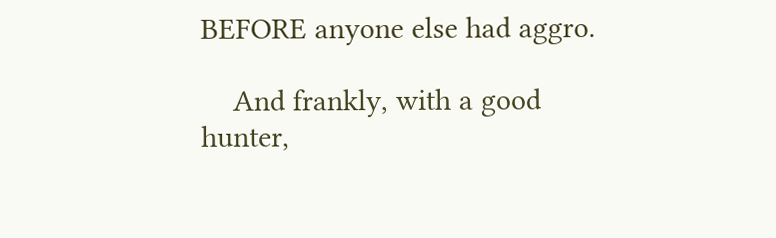BEFORE anyone else had aggro.

    And frankly, with a good hunter,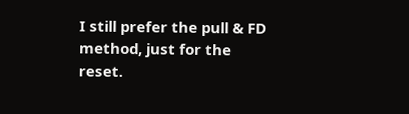I still prefer the pull & FD method, just for the reset.